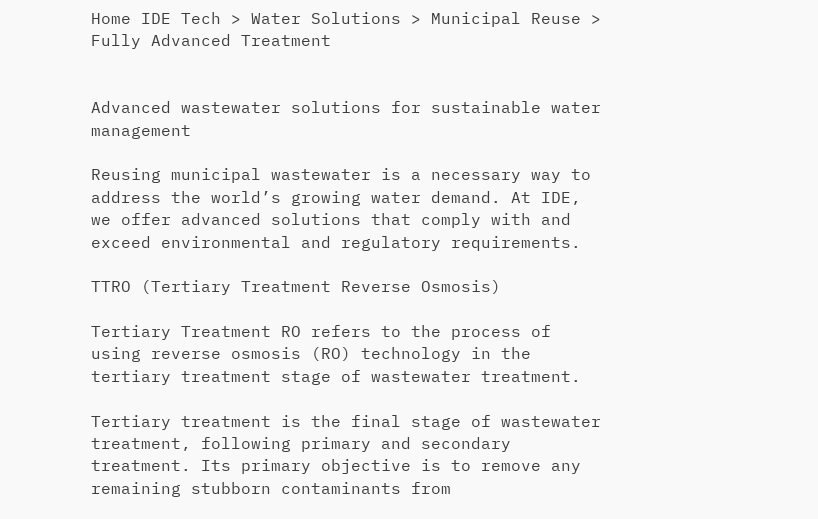Home IDE Tech > Water Solutions > Municipal Reuse > Fully Advanced Treatment


Advanced wastewater solutions for sustainable water management

Reusing municipal wastewater is a necessary way to address the world’s growing water demand. At IDE, we offer advanced solutions that comply with and exceed environmental and regulatory requirements.

TTRO (Tertiary Treatment Reverse Osmosis)

Tertiary Treatment RO refers to the process of using reverse osmosis (RO) technology in the tertiary treatment stage of wastewater treatment.

Tertiary treatment is the final stage of wastewater treatment, following primary and secondary treatment. Its primary objective is to remove any remaining stubborn contaminants from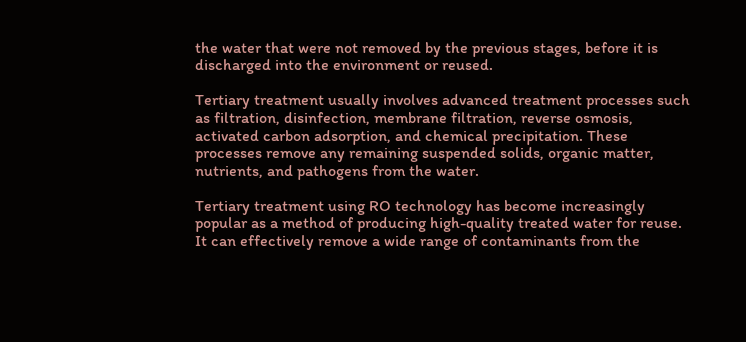the water that were not removed by the previous stages, before it is discharged into the environment or reused.

Tertiary treatment usually involves advanced treatment processes such as filtration, disinfection, membrane filtration, reverse osmosis, activated carbon adsorption, and chemical precipitation. These processes remove any remaining suspended solids, organic matter, nutrients, and pathogens from the water.

Tertiary treatment using RO technology has become increasingly popular as a method of producing high-quality treated water for reuse. It can effectively remove a wide range of contaminants from the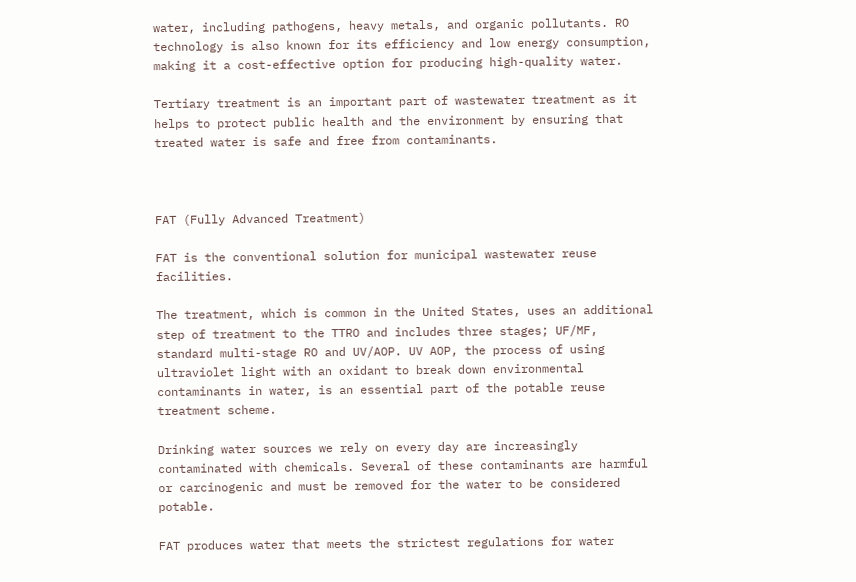water, including pathogens, heavy metals, and organic pollutants. RO technology is also known for its efficiency and low energy consumption, making it a cost-effective option for producing high-quality water.

Tertiary treatment is an important part of wastewater treatment as it helps to protect public health and the environment by ensuring that treated water is safe and free from contaminants.



FAT (Fully Advanced Treatment)

FAT is the conventional solution for municipal wastewater reuse facilities.

The treatment, which is common in the United States, uses an additional step of treatment to the TTRO and includes three stages; UF/MF, standard multi-stage RO and UV/AOP. UV AOP, the process of using ultraviolet light with an oxidant to break down environmental contaminants in water, is an essential part of the potable reuse treatment scheme.

Drinking water sources we rely on every day are increasingly contaminated with chemicals. Several of these contaminants are harmful or carcinogenic and must be removed for the water to be considered potable.

FAT produces water that meets the strictest regulations for water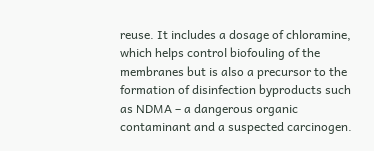reuse. It includes a dosage of chloramine, which helps control biofouling of the membranes but is also a precursor to the formation of disinfection byproducts such as NDMA – a dangerous organic contaminant and a suspected carcinogen.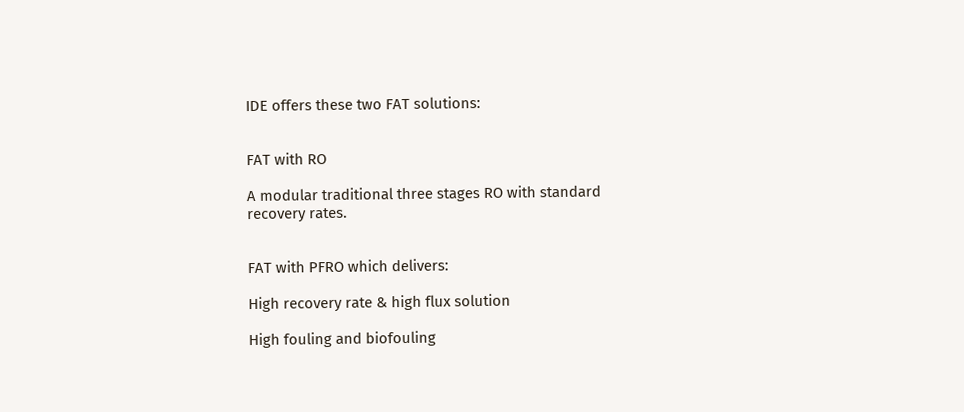IDE offers these two FAT solutions:


FAT with RO

A modular traditional three stages RO with standard recovery rates.


FAT with PFRO which delivers:

High recovery rate & high flux solution

High fouling and biofouling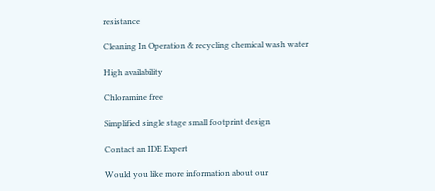resistance

Cleaning In Operation & recycling chemical wash water

High availability

Chloramine free

Simplified single stage small footprint design

Contact an IDE Expert

Would you like more information about our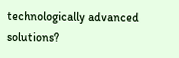technologically advanced solutions?